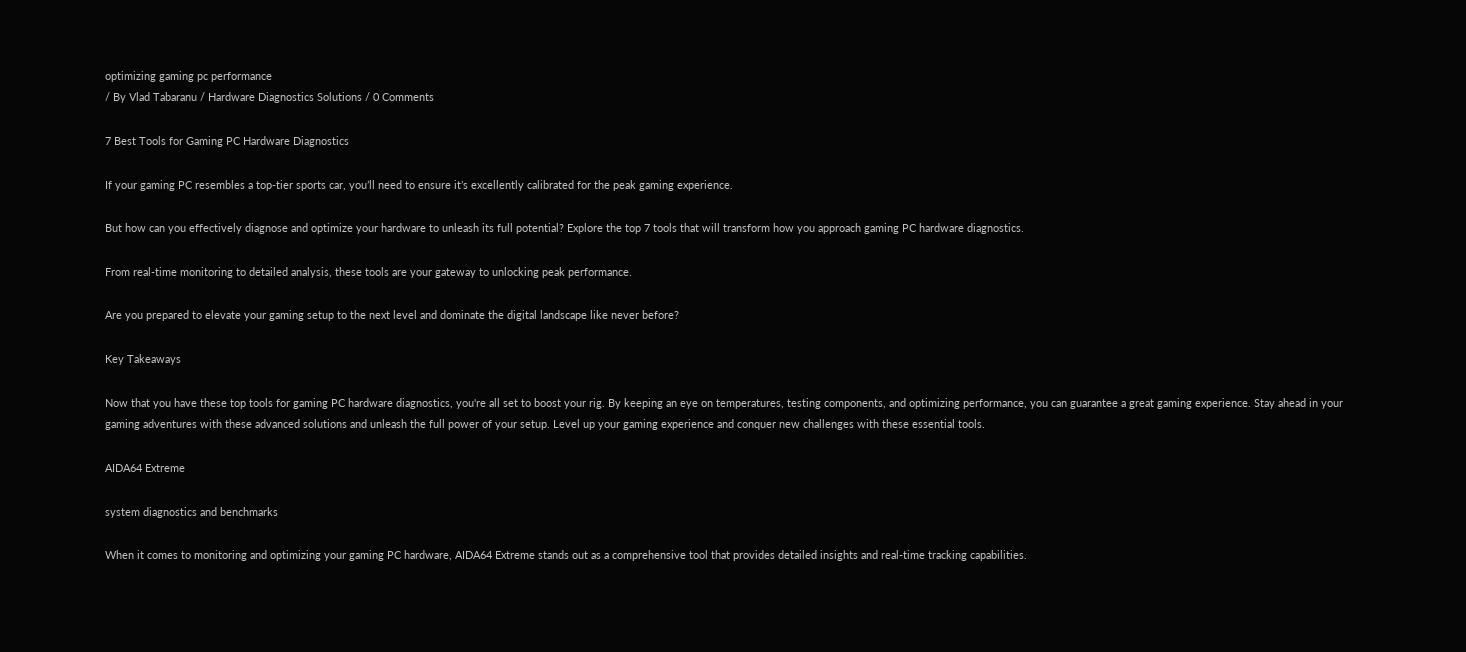optimizing gaming pc performance
/ By Vlad Tabaranu / Hardware Diagnostics Solutions / 0 Comments

7 Best Tools for Gaming PC Hardware Diagnostics

If your gaming PC resembles a top-tier sports car, you’ll need to ensure it’s excellently calibrated for the peak gaming experience.

But how can you effectively diagnose and optimize your hardware to unleash its full potential? Explore the top 7 tools that will transform how you approach gaming PC hardware diagnostics.

From real-time monitoring to detailed analysis, these tools are your gateway to unlocking peak performance.

Are you prepared to elevate your gaming setup to the next level and dominate the digital landscape like never before?

Key Takeaways

Now that you have these top tools for gaming PC hardware diagnostics, you're all set to boost your rig. By keeping an eye on temperatures, testing components, and optimizing performance, you can guarantee a great gaming experience. Stay ahead in your gaming adventures with these advanced solutions and unleash the full power of your setup. Level up your gaming experience and conquer new challenges with these essential tools.

AIDA64 Extreme

system diagnostics and benchmarks

When it comes to monitoring and optimizing your gaming PC hardware, AIDA64 Extreme stands out as a comprehensive tool that provides detailed insights and real-time tracking capabilities.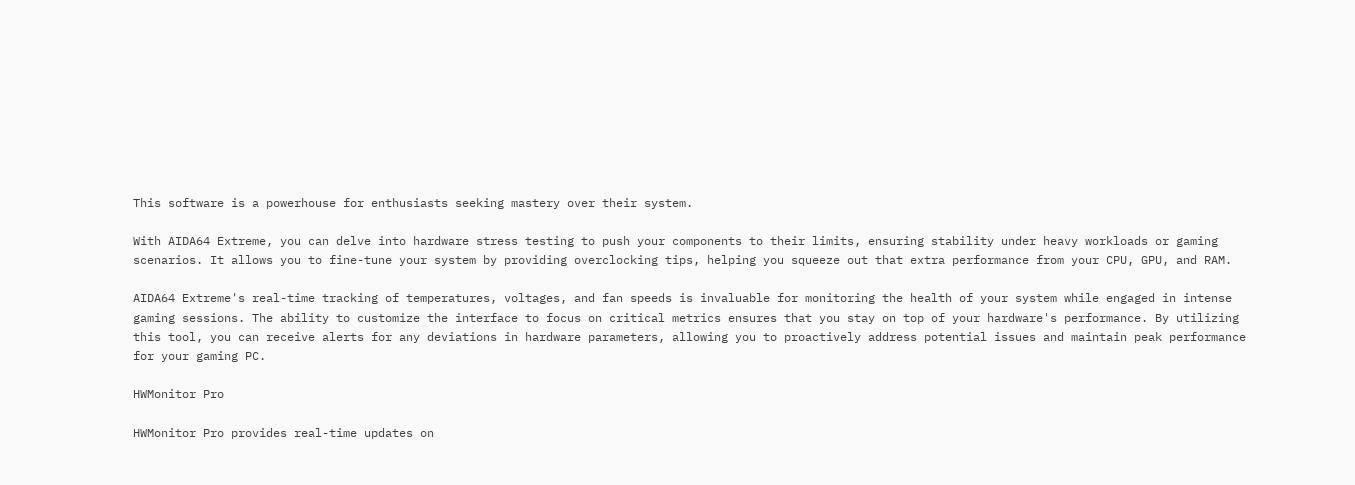This software is a powerhouse for enthusiasts seeking mastery over their system.

With AIDA64 Extreme, you can delve into hardware stress testing to push your components to their limits, ensuring stability under heavy workloads or gaming scenarios. It allows you to fine-tune your system by providing overclocking tips, helping you squeeze out that extra performance from your CPU, GPU, and RAM.

AIDA64 Extreme's real-time tracking of temperatures, voltages, and fan speeds is invaluable for monitoring the health of your system while engaged in intense gaming sessions. The ability to customize the interface to focus on critical metrics ensures that you stay on top of your hardware's performance. By utilizing this tool, you can receive alerts for any deviations in hardware parameters, allowing you to proactively address potential issues and maintain peak performance for your gaming PC.

HWMonitor Pro

HWMonitor Pro provides real-time updates on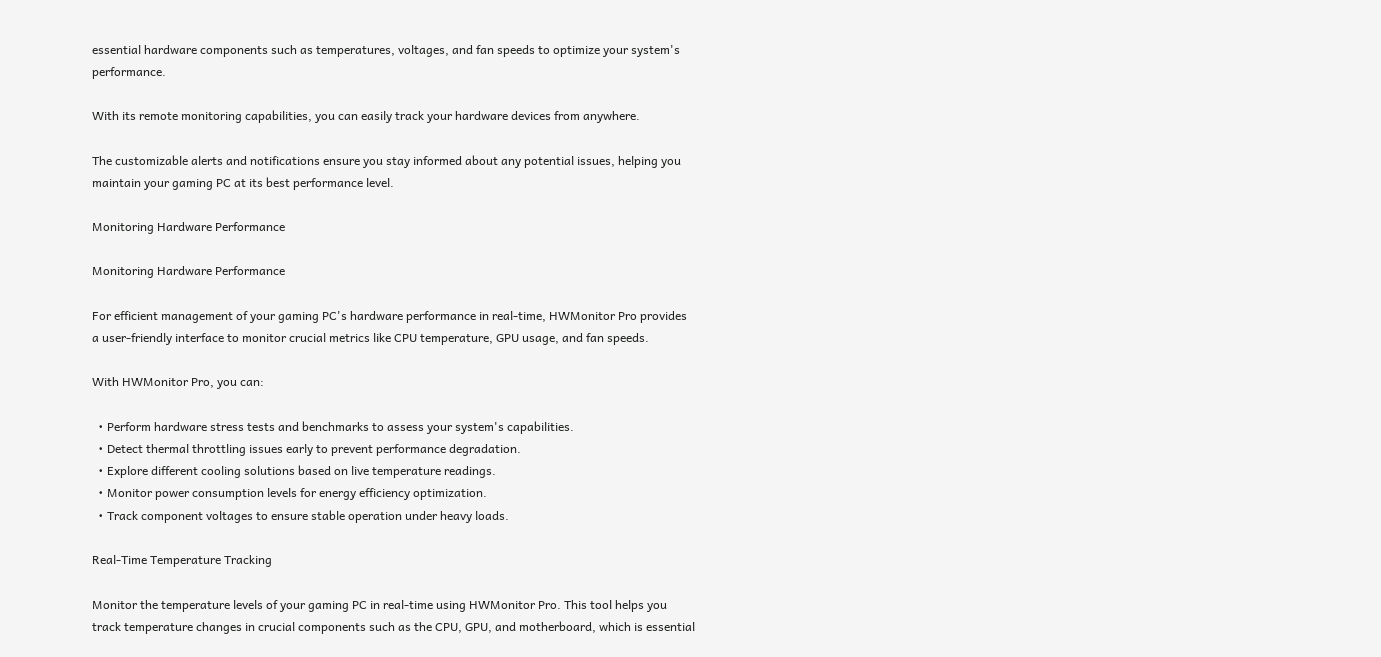essential hardware components such as temperatures, voltages, and fan speeds to optimize your system's performance.

With its remote monitoring capabilities, you can easily track your hardware devices from anywhere.

The customizable alerts and notifications ensure you stay informed about any potential issues, helping you maintain your gaming PC at its best performance level.

Monitoring Hardware Performance

Monitoring Hardware Performance

For efficient management of your gaming PC's hardware performance in real-time, HWMonitor Pro provides a user-friendly interface to monitor crucial metrics like CPU temperature, GPU usage, and fan speeds.

With HWMonitor Pro, you can:

  • Perform hardware stress tests and benchmarks to assess your system's capabilities.
  • Detect thermal throttling issues early to prevent performance degradation.
  • Explore different cooling solutions based on live temperature readings.
  • Monitor power consumption levels for energy efficiency optimization.
  • Track component voltages to ensure stable operation under heavy loads.

Real-Time Temperature Tracking

Monitor the temperature levels of your gaming PC in real-time using HWMonitor Pro. This tool helps you track temperature changes in crucial components such as the CPU, GPU, and motherboard, which is essential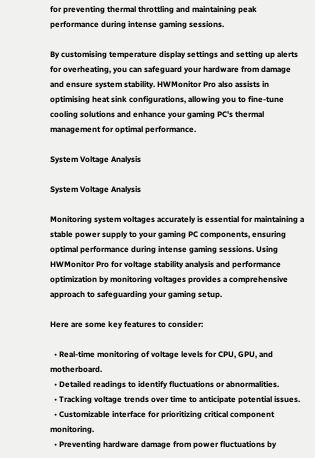for preventing thermal throttling and maintaining peak performance during intense gaming sessions.

By customising temperature display settings and setting up alerts for overheating, you can safeguard your hardware from damage and ensure system stability. HWMonitor Pro also assists in optimising heat sink configurations, allowing you to fine-tune cooling solutions and enhance your gaming PC's thermal management for optimal performance.

System Voltage Analysis

System Voltage Analysis

Monitoring system voltages accurately is essential for maintaining a stable power supply to your gaming PC components, ensuring optimal performance during intense gaming sessions. Using HWMonitor Pro for voltage stability analysis and performance optimization by monitoring voltages provides a comprehensive approach to safeguarding your gaming setup.

Here are some key features to consider:

  • Real-time monitoring of voltage levels for CPU, GPU, and motherboard.
  • Detailed readings to identify fluctuations or abnormalities.
  • Tracking voltage trends over time to anticipate potential issues.
  • Customizable interface for prioritizing critical component monitoring.
  • Preventing hardware damage from power fluctuations by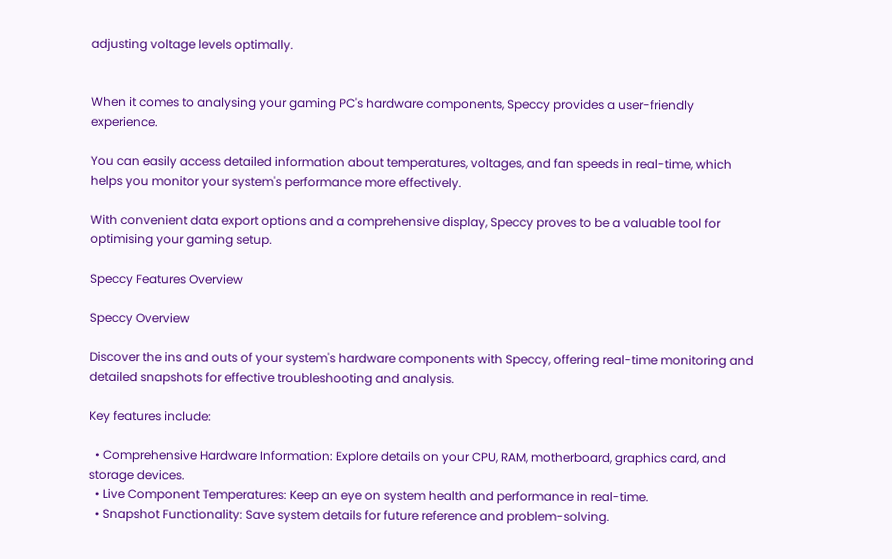adjusting voltage levels optimally.


When it comes to analysing your gaming PC's hardware components, Speccy provides a user-friendly experience.

You can easily access detailed information about temperatures, voltages, and fan speeds in real-time, which helps you monitor your system's performance more effectively.

With convenient data export options and a comprehensive display, Speccy proves to be a valuable tool for optimising your gaming setup.

Speccy Features Overview

Speccy Overview

Discover the ins and outs of your system's hardware components with Speccy, offering real-time monitoring and detailed snapshots for effective troubleshooting and analysis.

Key features include:

  • Comprehensive Hardware Information: Explore details on your CPU, RAM, motherboard, graphics card, and storage devices.
  • Live Component Temperatures: Keep an eye on system health and performance in real-time.
  • Snapshot Functionality: Save system details for future reference and problem-solving.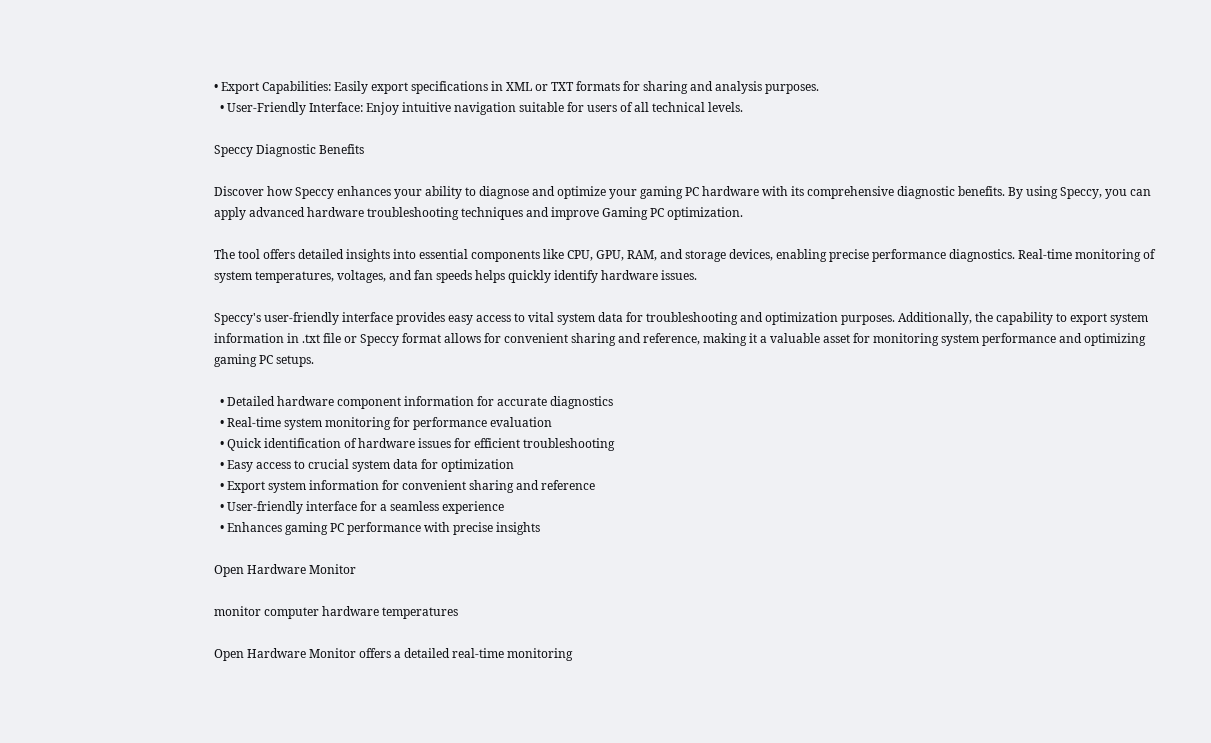• Export Capabilities: Easily export specifications in XML or TXT formats for sharing and analysis purposes.
  • User-Friendly Interface: Enjoy intuitive navigation suitable for users of all technical levels.

Speccy Diagnostic Benefits

Discover how Speccy enhances your ability to diagnose and optimize your gaming PC hardware with its comprehensive diagnostic benefits. By using Speccy, you can apply advanced hardware troubleshooting techniques and improve Gaming PC optimization.

The tool offers detailed insights into essential components like CPU, GPU, RAM, and storage devices, enabling precise performance diagnostics. Real-time monitoring of system temperatures, voltages, and fan speeds helps quickly identify hardware issues.

Speccy's user-friendly interface provides easy access to vital system data for troubleshooting and optimization purposes. Additionally, the capability to export system information in .txt file or Speccy format allows for convenient sharing and reference, making it a valuable asset for monitoring system performance and optimizing gaming PC setups.

  • Detailed hardware component information for accurate diagnostics
  • Real-time system monitoring for performance evaluation
  • Quick identification of hardware issues for efficient troubleshooting
  • Easy access to crucial system data for optimization
  • Export system information for convenient sharing and reference
  • User-friendly interface for a seamless experience
  • Enhances gaming PC performance with precise insights

Open Hardware Monitor

monitor computer hardware temperatures

Open Hardware Monitor offers a detailed real-time monitoring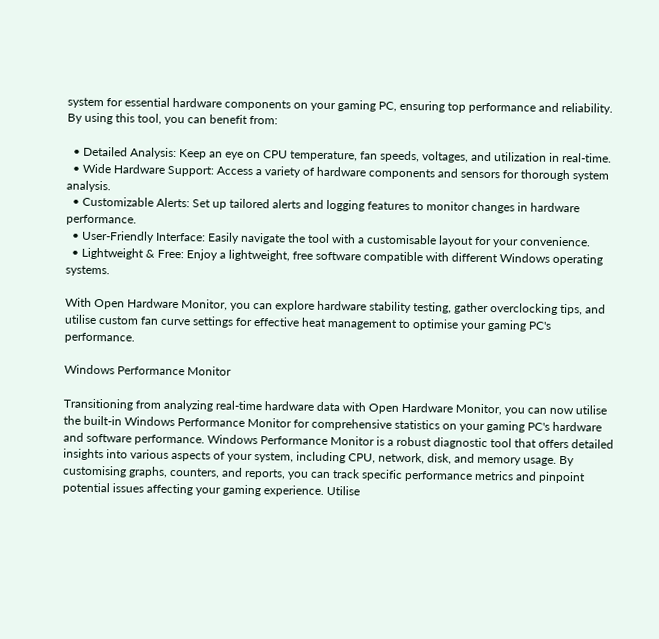system for essential hardware components on your gaming PC, ensuring top performance and reliability. By using this tool, you can benefit from:

  • Detailed Analysis: Keep an eye on CPU temperature, fan speeds, voltages, and utilization in real-time.
  • Wide Hardware Support: Access a variety of hardware components and sensors for thorough system analysis.
  • Customizable Alerts: Set up tailored alerts and logging features to monitor changes in hardware performance.
  • User-Friendly Interface: Easily navigate the tool with a customisable layout for your convenience.
  • Lightweight & Free: Enjoy a lightweight, free software compatible with different Windows operating systems.

With Open Hardware Monitor, you can explore hardware stability testing, gather overclocking tips, and utilise custom fan curve settings for effective heat management to optimise your gaming PC's performance.

Windows Performance Monitor

Transitioning from analyzing real-time hardware data with Open Hardware Monitor, you can now utilise the built-in Windows Performance Monitor for comprehensive statistics on your gaming PC's hardware and software performance. Windows Performance Monitor is a robust diagnostic tool that offers detailed insights into various aspects of your system, including CPU, network, disk, and memory usage. By customising graphs, counters, and reports, you can track specific performance metrics and pinpoint potential issues affecting your gaming experience. Utilise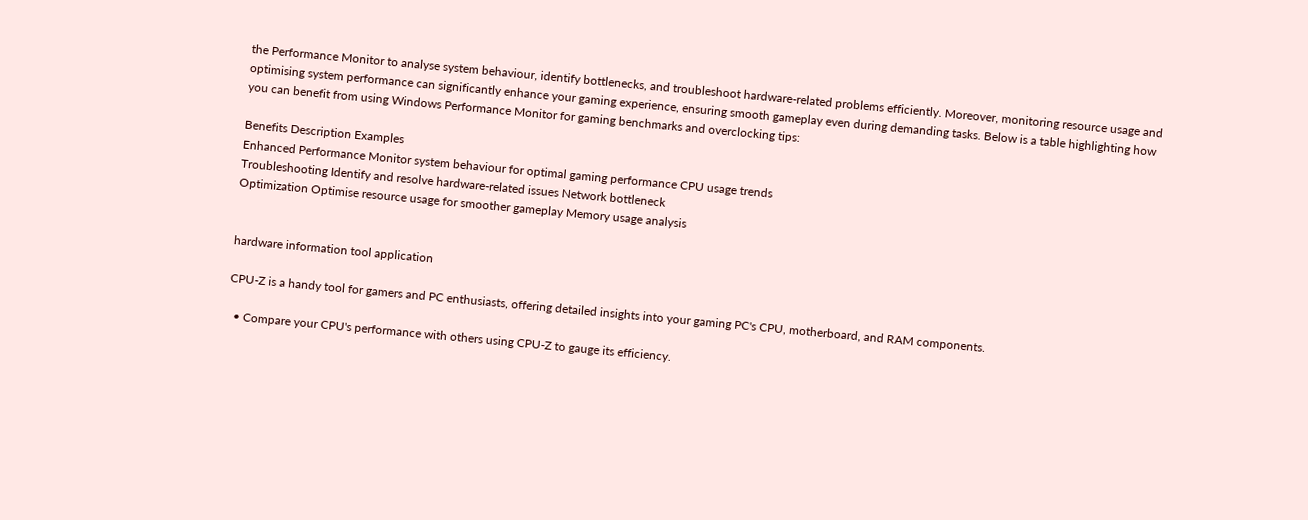the Performance Monitor to analyse system behaviour, identify bottlenecks, and troubleshoot hardware-related problems efficiently. Moreover, monitoring resource usage and optimising system performance can significantly enhance your gaming experience, ensuring smooth gameplay even during demanding tasks. Below is a table highlighting how you can benefit from using Windows Performance Monitor for gaming benchmarks and overclocking tips:

Benefits Description Examples
Enhanced Performance Monitor system behaviour for optimal gaming performance CPU usage trends
Troubleshooting Identify and resolve hardware-related issues Network bottleneck
Optimization Optimise resource usage for smoother gameplay Memory usage analysis


hardware information tool application

CPU-Z is a handy tool for gamers and PC enthusiasts, offering detailed insights into your gaming PC's CPU, motherboard, and RAM components.

  • Compare your CPU's performance with others using CPU-Z to gauge its efficiency.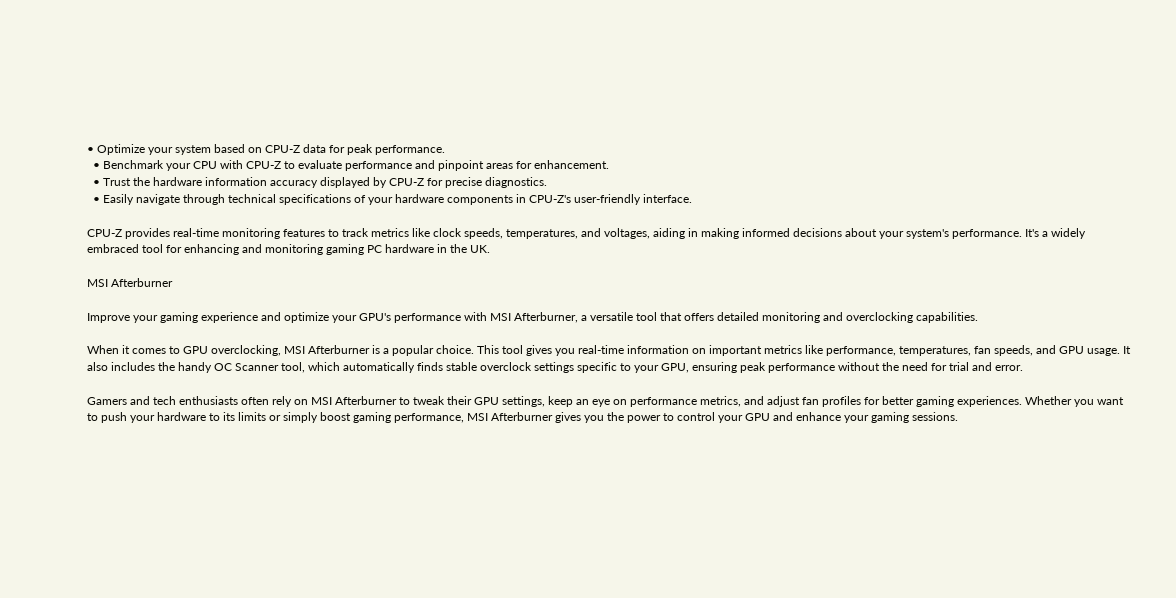• Optimize your system based on CPU-Z data for peak performance.
  • Benchmark your CPU with CPU-Z to evaluate performance and pinpoint areas for enhancement.
  • Trust the hardware information accuracy displayed by CPU-Z for precise diagnostics.
  • Easily navigate through technical specifications of your hardware components in CPU-Z's user-friendly interface.

CPU-Z provides real-time monitoring features to track metrics like clock speeds, temperatures, and voltages, aiding in making informed decisions about your system's performance. It's a widely embraced tool for enhancing and monitoring gaming PC hardware in the UK.

MSI Afterburner

Improve your gaming experience and optimize your GPU's performance with MSI Afterburner, a versatile tool that offers detailed monitoring and overclocking capabilities.

When it comes to GPU overclocking, MSI Afterburner is a popular choice. This tool gives you real-time information on important metrics like performance, temperatures, fan speeds, and GPU usage. It also includes the handy OC Scanner tool, which automatically finds stable overclock settings specific to your GPU, ensuring peak performance without the need for trial and error.

Gamers and tech enthusiasts often rely on MSI Afterburner to tweak their GPU settings, keep an eye on performance metrics, and adjust fan profiles for better gaming experiences. Whether you want to push your hardware to its limits or simply boost gaming performance, MSI Afterburner gives you the power to control your GPU and enhance your gaming sessions.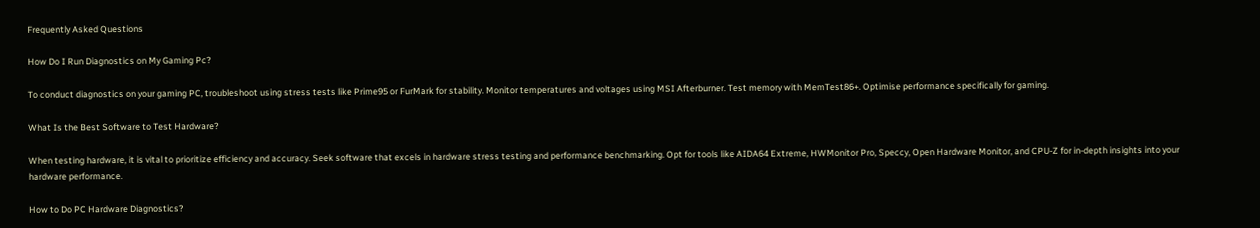Frequently Asked Questions

How Do I Run Diagnostics on My Gaming Pc?

To conduct diagnostics on your gaming PC, troubleshoot using stress tests like Prime95 or FurMark for stability. Monitor temperatures and voltages using MSI Afterburner. Test memory with MemTest86+. Optimise performance specifically for gaming.

What Is the Best Software to Test Hardware?

When testing hardware, it is vital to prioritize efficiency and accuracy. Seek software that excels in hardware stress testing and performance benchmarking. Opt for tools like AIDA64 Extreme, HWMonitor Pro, Speccy, Open Hardware Monitor, and CPU-Z for in-depth insights into your hardware performance.

How to Do PC Hardware Diagnostics?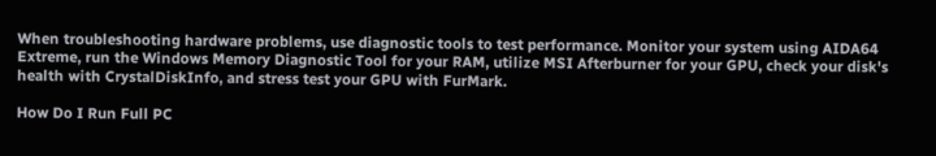When troubleshooting hardware problems, use diagnostic tools to test performance. Monitor your system using AIDA64 Extreme, run the Windows Memory Diagnostic Tool for your RAM, utilize MSI Afterburner for your GPU, check your disk's health with CrystalDiskInfo, and stress test your GPU with FurMark.

How Do I Run Full PC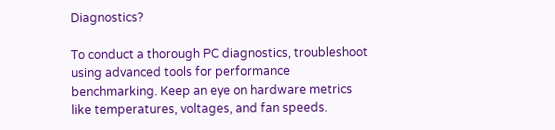Diagnostics?

To conduct a thorough PC diagnostics, troubleshoot using advanced tools for performance benchmarking. Keep an eye on hardware metrics like temperatures, voltages, and fan speeds.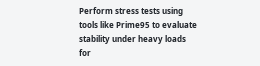Perform stress tests using tools like Prime95 to evaluate stability under heavy loads for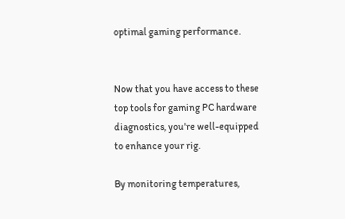optimal gaming performance.


Now that you have access to these top tools for gaming PC hardware diagnostics, you're well-equipped to enhance your rig.

By monitoring temperatures,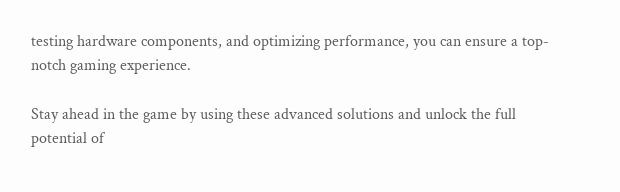testing hardware components, and optimizing performance, you can ensure a top-notch gaming experience.

Stay ahead in the game by using these advanced solutions and unlock the full potential of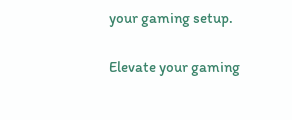your gaming setup.

Elevate your gaming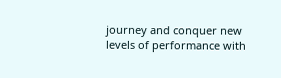journey and conquer new levels of performance with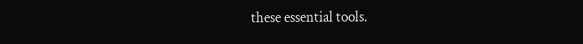these essential tools.